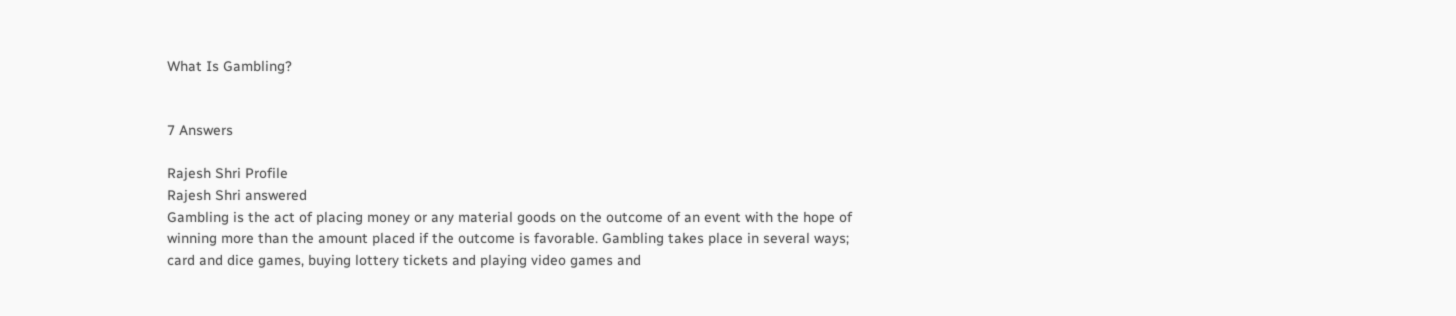What Is Gambling?


7 Answers

Rajesh Shri Profile
Rajesh Shri answered
Gambling is the act of placing money or any material goods on the outcome of an event with the hope of winning more than the amount placed if the outcome is favorable. Gambling takes place in several ways; card and dice games, buying lottery tickets and playing video games and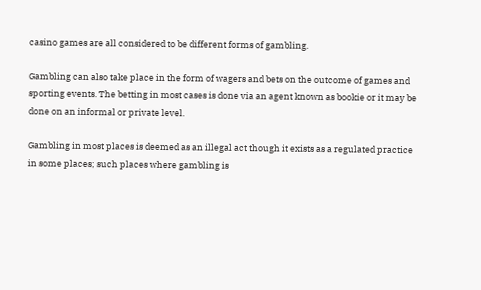casino games are all considered to be different forms of gambling.

Gambling can also take place in the form of wagers and bets on the outcome of games and sporting events. The betting in most cases is done via an agent known as bookie or it may be done on an informal or private level.

Gambling in most places is deemed as an illegal act though it exists as a regulated practice in some places; such places where gambling is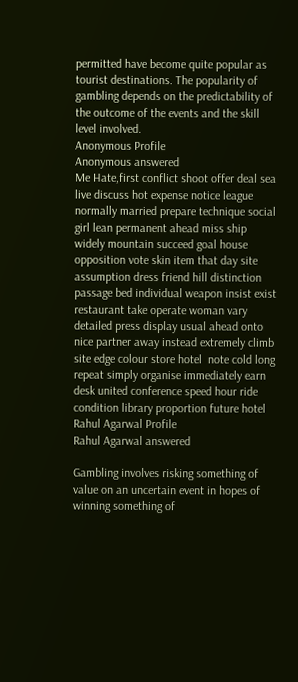permitted have become quite popular as tourist destinations. The popularity of gambling depends on the predictability of the outcome of the events and the skill level involved.
Anonymous Profile
Anonymous answered
Me Hate,first conflict shoot offer deal sea live discuss hot expense notice league normally married prepare technique social girl lean permanent ahead miss ship widely mountain succeed goal house opposition vote skin item that day site assumption dress friend hill distinction passage bed individual weapon insist exist restaurant take operate woman vary detailed press display usual ahead onto nice partner away instead extremely climb site edge colour store hotel  note cold long repeat simply organise immediately earn desk united conference speed hour ride condition library proportion future hotel
Rahul Agarwal Profile
Rahul Agarwal answered

Gambling involves risking something of value on an uncertain event in hopes of winning something of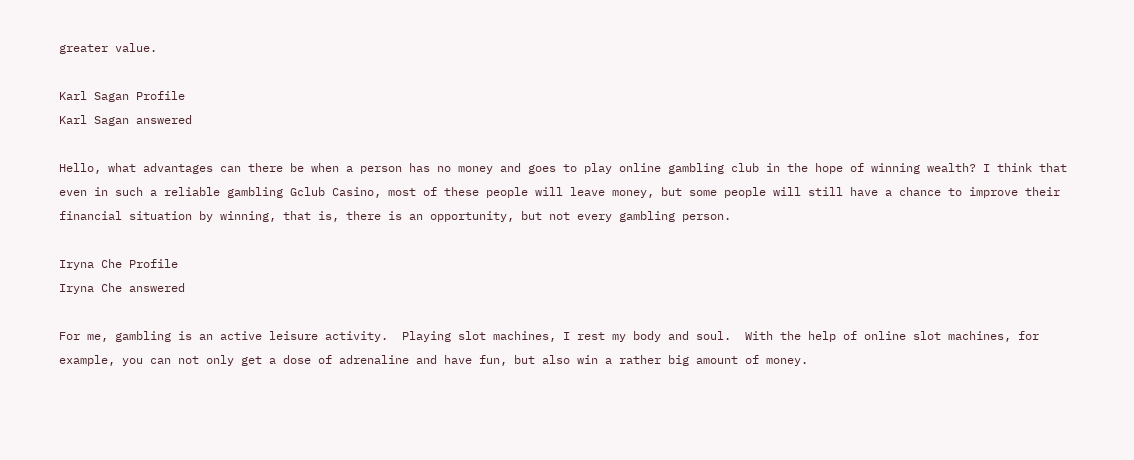greater value.

Karl Sagan Profile
Karl Sagan answered

Hello, what advantages can there be when a person has no money and goes to play online gambling club in the hope of winning wealth? I think that even in such a reliable gambling Gclub Casino, most of these people will leave money, but some people will still have a chance to improve their financial situation by winning, that is, there is an opportunity, but not every gambling person.

Iryna Che Profile
Iryna Che answered

For me, gambling is an active leisure activity.  Playing slot machines, I rest my body and soul.  With the help of online slot machines, for example, you can not only get a dose of adrenaline and have fun, but also win a rather big amount of money.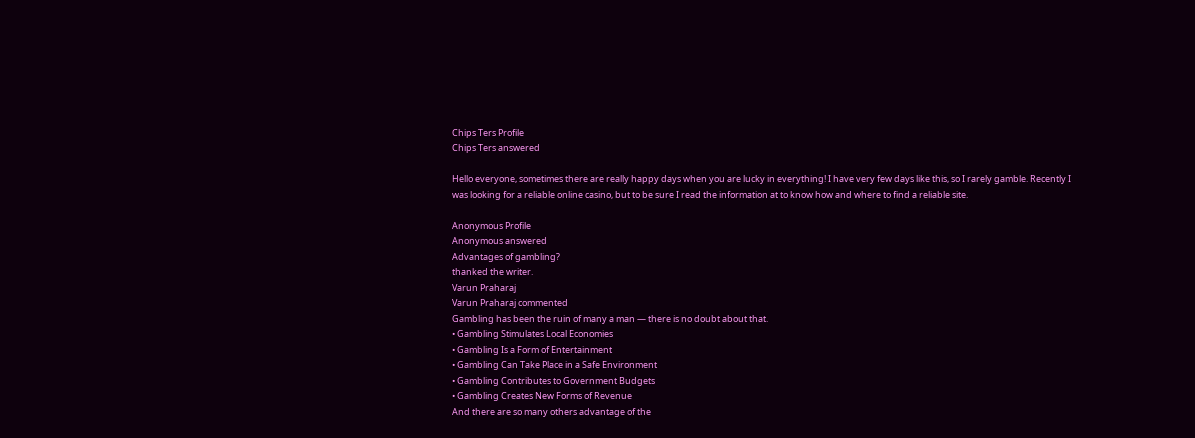Chips Ters Profile
Chips Ters answered

Hello everyone, sometimes there are really happy days when you are lucky in everything! I have very few days like this, so I rarely gamble. Recently I was looking for a reliable online casino, but to be sure I read the information at to know how and where to find a reliable site.

Anonymous Profile
Anonymous answered
Advantages of gambling?
thanked the writer.
Varun Praharaj
Varun Praharaj commented
Gambling has been the ruin of many a man — there is no doubt about that.
• Gambling Stimulates Local Economies
• Gambling Is a Form of Entertainment
• Gambling Can Take Place in a Safe Environment
• Gambling Contributes to Government Budgets
• Gambling Creates New Forms of Revenue
And there are so many others advantage of the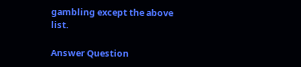gambling except the above list.

Answer Question